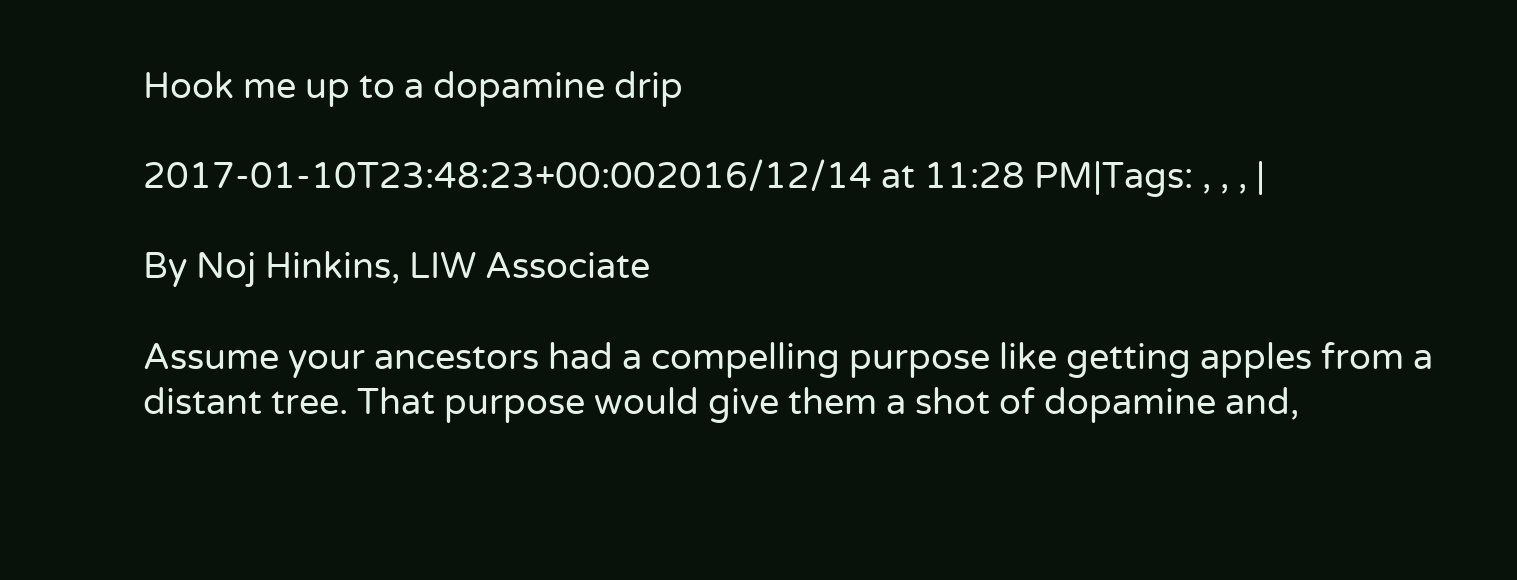Hook me up to a dopamine drip

2017-01-10T23:48:23+00:002016/12/14 at 11:28 PM|Tags: , , , |

By Noj Hinkins, LIW Associate

Assume your ancestors had a compelling purpose like getting apples from a distant tree. That purpose would give them a shot of dopamine and,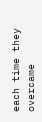each time they overcame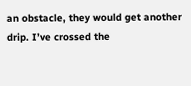an obstacle, they would get another drip. I’ve crossed the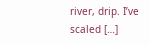river, drip. I’ve scaled […]